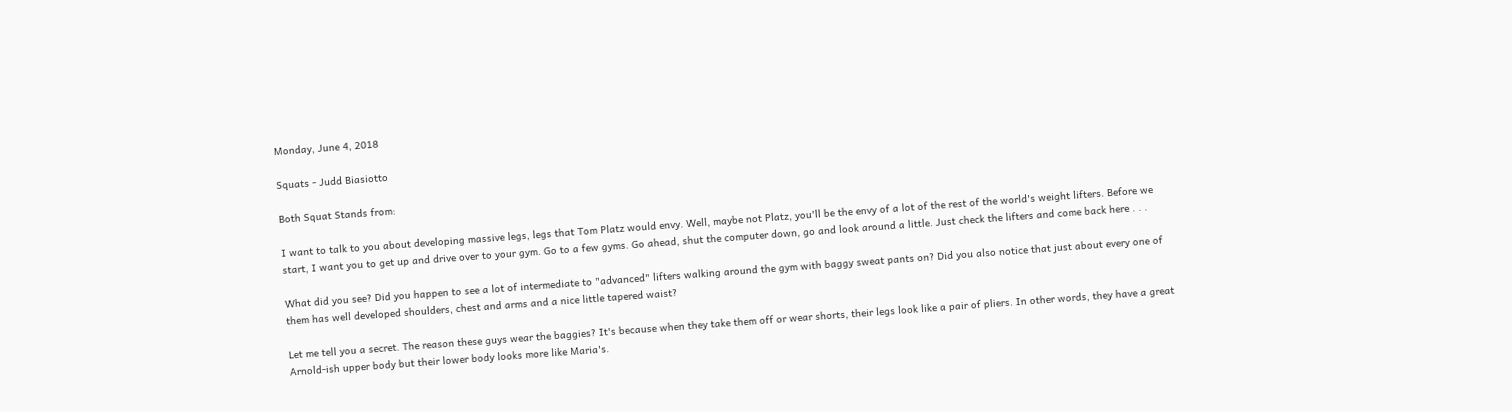Monday, June 4, 2018

Squats - Judd Biasiotto

Both Squat Stands from:

I want to talk to you about developing massive legs, legs that Tom Platz would envy. Well, maybe not Platz, you'll be the envy of a lot of the rest of the world's weight lifters. Before we start, I want you to get up and drive over to your gym. Go to a few gyms. Go ahead, shut the computer down, go and look around a little. Just check the lifters and come back here . . .

What did you see? Did you happen to see a lot of intermediate to "advanced" lifters walking around the gym with baggy sweat pants on? Did you also notice that just about every one of them has well developed shoulders, chest and arms and a nice little tapered waist?

Let me tell you a secret. The reason these guys wear the baggies? It's because when they take them off or wear shorts, their legs look like a pair of pliers. In other words, they have a great Arnold-ish upper body but their lower body looks more like Maria's.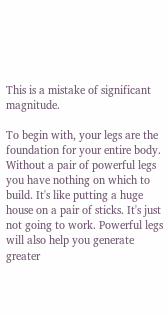This is a mistake of significant magnitude.

To begin with, your legs are the foundation for your entire body. Without a pair of powerful legs you have nothing on which to build. It's like putting a huge house on a pair of sticks. It's just not going to work. Powerful legs will also help you generate greater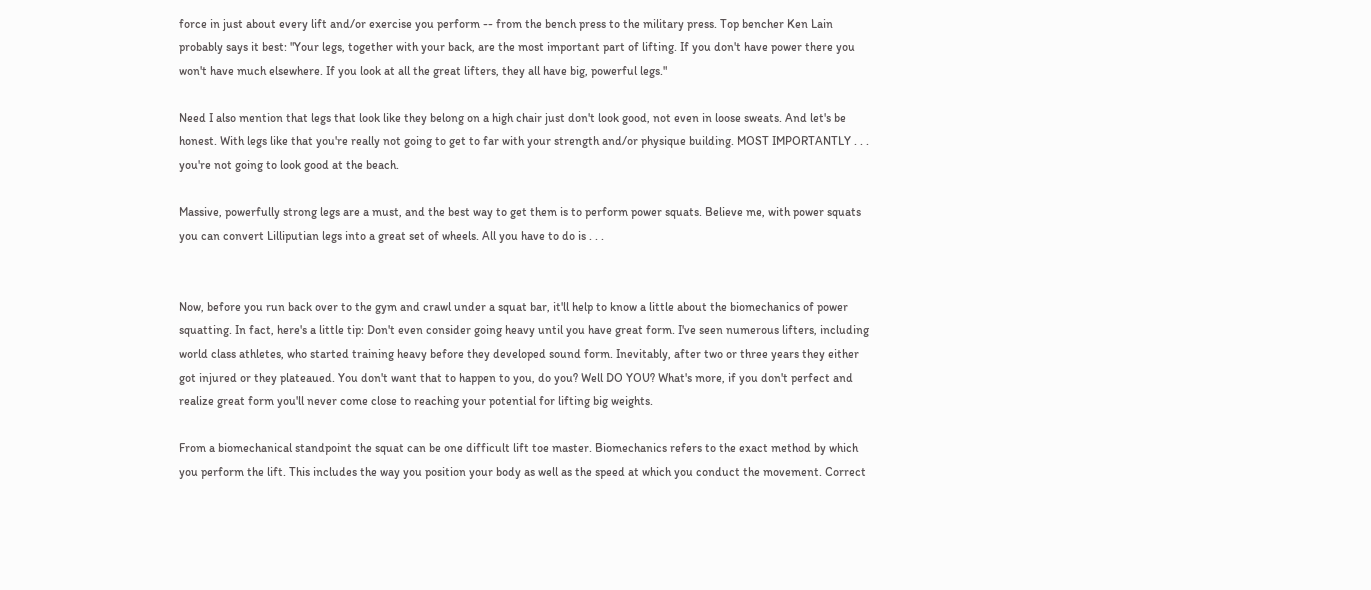force in just about every lift and/or exercise you perform -- from the bench press to the military press. Top bencher Ken Lain probably says it best: "Your legs, together with your back, are the most important part of lifting. If you don't have power there you won't have much elsewhere. If you look at all the great lifters, they all have big, powerful legs."

Need I also mention that legs that look like they belong on a high chair just don't look good, not even in loose sweats. And let's be honest. With legs like that you're really not going to get to far with your strength and/or physique building. MOST IMPORTANTLY . . . you're not going to look good at the beach.

Massive, powerfully strong legs are a must, and the best way to get them is to perform power squats. Believe me, with power squats you can convert Lilliputian legs into a great set of wheels. All you have to do is . . .


Now, before you run back over to the gym and crawl under a squat bar, it'll help to know a little about the biomechanics of power squatting. In fact, here's a little tip: Don't even consider going heavy until you have great form. I've seen numerous lifters, including world class athletes, who started training heavy before they developed sound form. Inevitably, after two or three years they either got injured or they plateaued. You don't want that to happen to you, do you? Well DO YOU? What's more, if you don't perfect and realize great form you'll never come close to reaching your potential for lifting big weights.

From a biomechanical standpoint the squat can be one difficult lift toe master. Biomechanics refers to the exact method by which you perform the lift. This includes the way you position your body as well as the speed at which you conduct the movement. Correct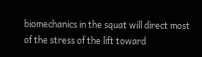biomechanics in the squat will direct most of the stress of the lift toward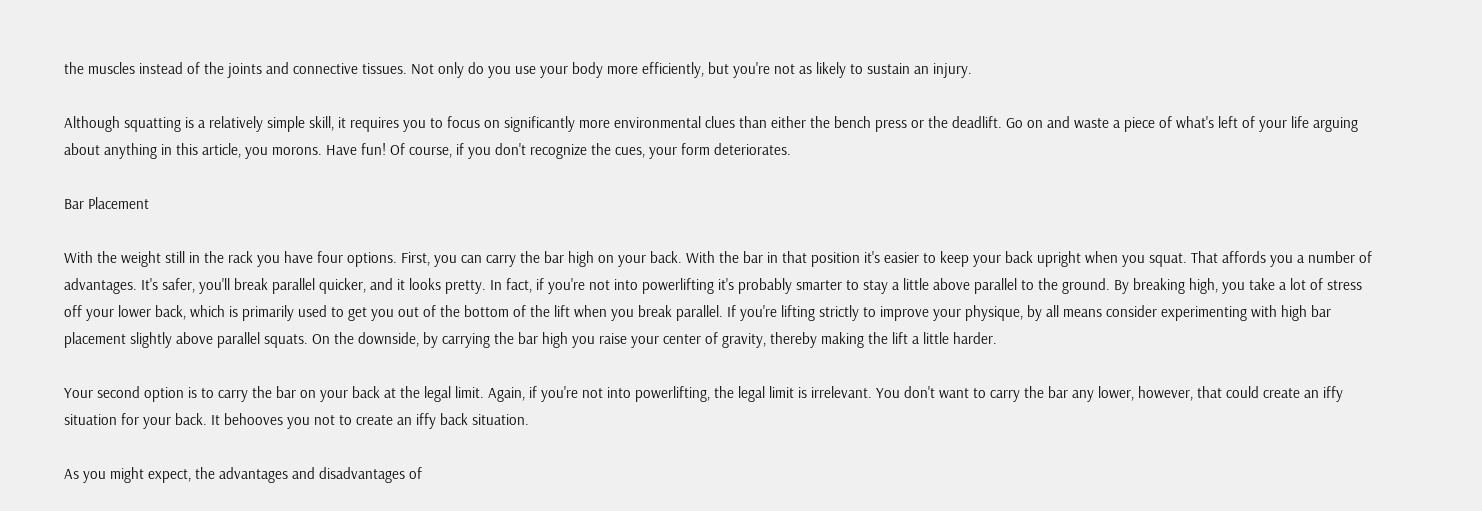the muscles instead of the joints and connective tissues. Not only do you use your body more efficiently, but you're not as likely to sustain an injury.

Although squatting is a relatively simple skill, it requires you to focus on significantly more environmental clues than either the bench press or the deadlift. Go on and waste a piece of what's left of your life arguing about anything in this article, you morons. Have fun! Of course, if you don't recognize the cues, your form deteriorates.

Bar Placement

With the weight still in the rack you have four options. First, you can carry the bar high on your back. With the bar in that position it's easier to keep your back upright when you squat. That affords you a number of advantages. It's safer, you'll break parallel quicker, and it looks pretty. In fact, if you're not into powerlifting it's probably smarter to stay a little above parallel to the ground. By breaking high, you take a lot of stress off your lower back, which is primarily used to get you out of the bottom of the lift when you break parallel. If you're lifting strictly to improve your physique, by all means consider experimenting with high bar placement slightly above parallel squats. On the downside, by carrying the bar high you raise your center of gravity, thereby making the lift a little harder.

Your second option is to carry the bar on your back at the legal limit. Again, if you're not into powerlifting, the legal limit is irrelevant. You don't want to carry the bar any lower, however, that could create an iffy situation for your back. It behooves you not to create an iffy back situation.

As you might expect, the advantages and disadvantages of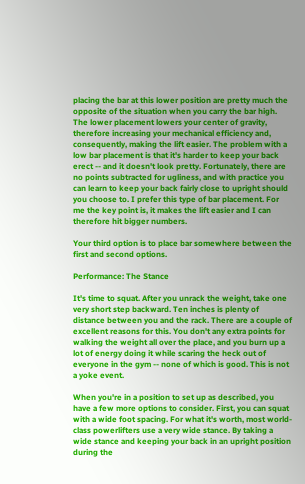placing the bar at this lower position are pretty much the opposite of the situation when you carry the bar high. The lower placement lowers your center of gravity, therefore increasing your mechanical efficiency and, consequently, making the lift easier. The problem with a low bar placement is that it's harder to keep your back erect -- and it doesn't look pretty. Fortunately, there are no points subtracted for ugliness, and with practice you can learn to keep your back fairly close to upright should you choose to. I prefer this type of bar placement. For me the key point is, it makes the lift easier and I can therefore hit bigger numbers.

Your third option is to place bar somewhere between the first and second options.

Performance: The Stance

It's time to squat. After you unrack the weight, take one very short step backward. Ten inches is plenty of distance between you and the rack. There are a couple of excellent reasons for this. You don't any extra points for walking the weight all over the place, and you burn up a lot of energy doing it while scaring the heck out of everyone in the gym -- none of which is good. This is not a yoke event.

When you're in a position to set up as described, you have a few more options to consider. First, you can squat with a wide foot spacing. For what it's worth, most world-class powerlifters use a very wide stance. By taking a wide stance and keeping your back in an upright position during the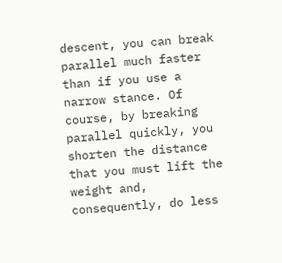descent, you can break parallel much faster than if you use a narrow stance. Of course, by breaking parallel quickly, you shorten the distance that you must lift the weight and, consequently, do less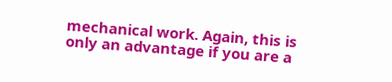mechanical work. Again, this is only an advantage if you are a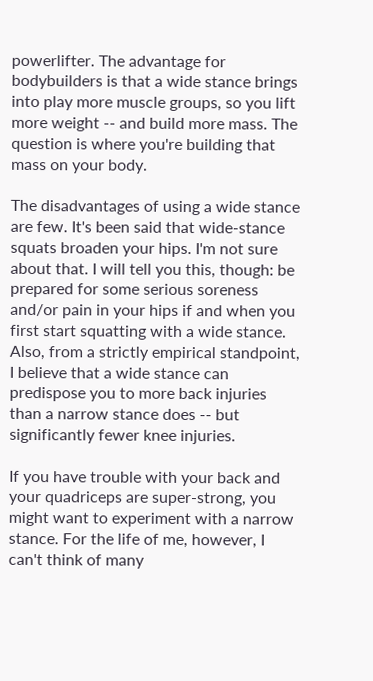powerlifter. The advantage for bodybuilders is that a wide stance brings into play more muscle groups, so you lift more weight -- and build more mass. The question is where you're building that mass on your body.

The disadvantages of using a wide stance are few. It's been said that wide-stance squats broaden your hips. I'm not sure about that. I will tell you this, though: be prepared for some serious soreness and/or pain in your hips if and when you first start squatting with a wide stance. Also, from a strictly empirical standpoint, I believe that a wide stance can predispose you to more back injuries than a narrow stance does -- but significantly fewer knee injuries.

If you have trouble with your back and your quadriceps are super-strong, you might want to experiment with a narrow stance. For the life of me, however, I can't think of many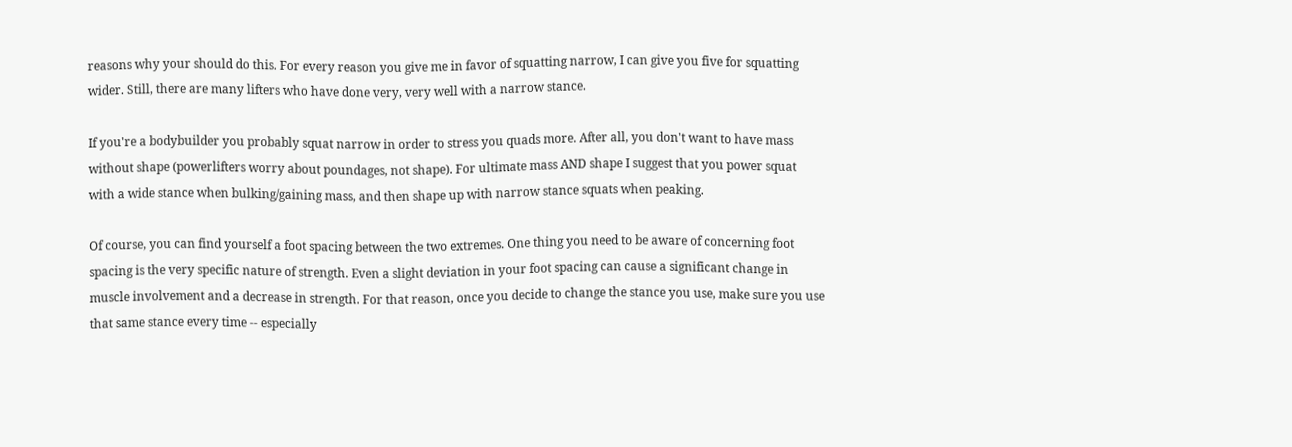reasons why your should do this. For every reason you give me in favor of squatting narrow, I can give you five for squatting wider. Still, there are many lifters who have done very, very well with a narrow stance.

If you're a bodybuilder you probably squat narrow in order to stress you quads more. After all, you don't want to have mass without shape (powerlifters worry about poundages, not shape). For ultimate mass AND shape I suggest that you power squat with a wide stance when bulking/gaining mass, and then shape up with narrow stance squats when peaking.

Of course, you can find yourself a foot spacing between the two extremes. One thing you need to be aware of concerning foot spacing is the very specific nature of strength. Even a slight deviation in your foot spacing can cause a significant change in muscle involvement and a decrease in strength. For that reason, once you decide to change the stance you use, make sure you use that same stance every time -- especially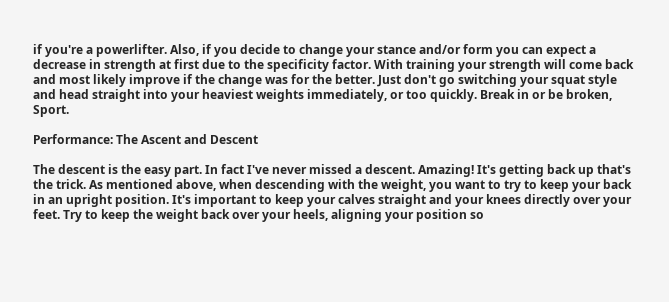if you're a powerlifter. Also, if you decide to change your stance and/or form you can expect a decrease in strength at first due to the specificity factor. With training your strength will come back and most likely improve if the change was for the better. Just don't go switching your squat style and head straight into your heaviest weights immediately, or too quickly. Break in or be broken, Sport.

Performance: The Ascent and Descent

The descent is the easy part. In fact I've never missed a descent. Amazing! It's getting back up that's the trick. As mentioned above, when descending with the weight, you want to try to keep your back in an upright position. It's important to keep your calves straight and your knees directly over your feet. Try to keep the weight back over your heels, aligning your position so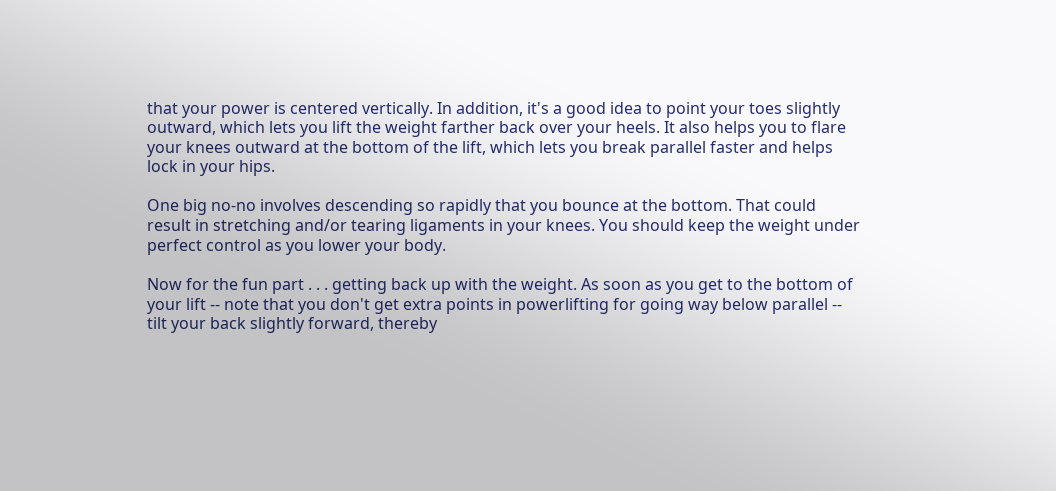that your power is centered vertically. In addition, it's a good idea to point your toes slightly outward, which lets you lift the weight farther back over your heels. It also helps you to flare your knees outward at the bottom of the lift, which lets you break parallel faster and helps lock in your hips.

One big no-no involves descending so rapidly that you bounce at the bottom. That could result in stretching and/or tearing ligaments in your knees. You should keep the weight under perfect control as you lower your body.

Now for the fun part . . . getting back up with the weight. As soon as you get to the bottom of your lift -- note that you don't get extra points in powerlifting for going way below parallel -- tilt your back slightly forward, thereby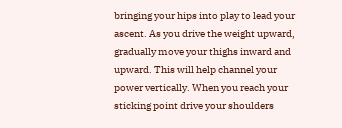bringing your hips into play to lead your ascent. As you drive the weight upward, gradually move your thighs inward and upward. This will help channel your power vertically. When you reach your sticking point drive your shoulders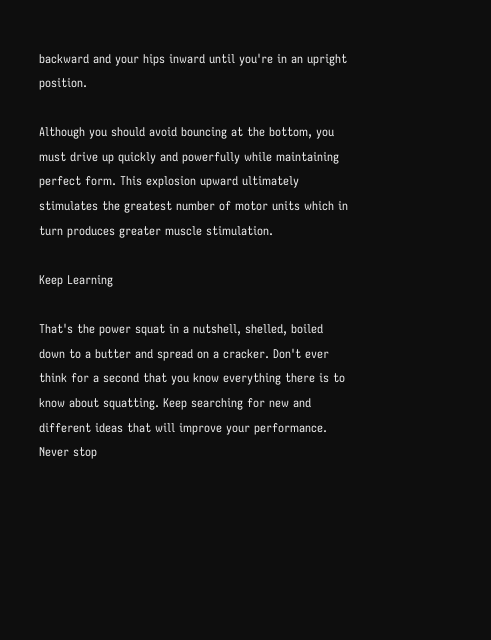backward and your hips inward until you're in an upright position.

Although you should avoid bouncing at the bottom, you must drive up quickly and powerfully while maintaining perfect form. This explosion upward ultimately stimulates the greatest number of motor units which in turn produces greater muscle stimulation.

Keep Learning

That's the power squat in a nutshell, shelled, boiled down to a butter and spread on a cracker. Don't ever think for a second that you know everything there is to know about squatting. Keep searching for new and different ideas that will improve your performance. Never stop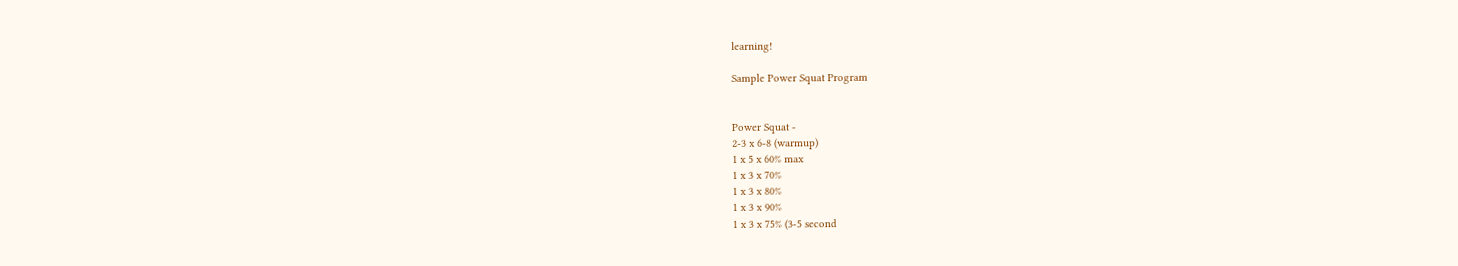learning!

Sample Power Squat Program


Power Squat -
2-3 x 6-8 (warmup)
1 x 5 x 60% max
1 x 3 x 70%
1 x 3 x 80%
1 x 3 x 90%
1 x 3 x 75% (3-5 second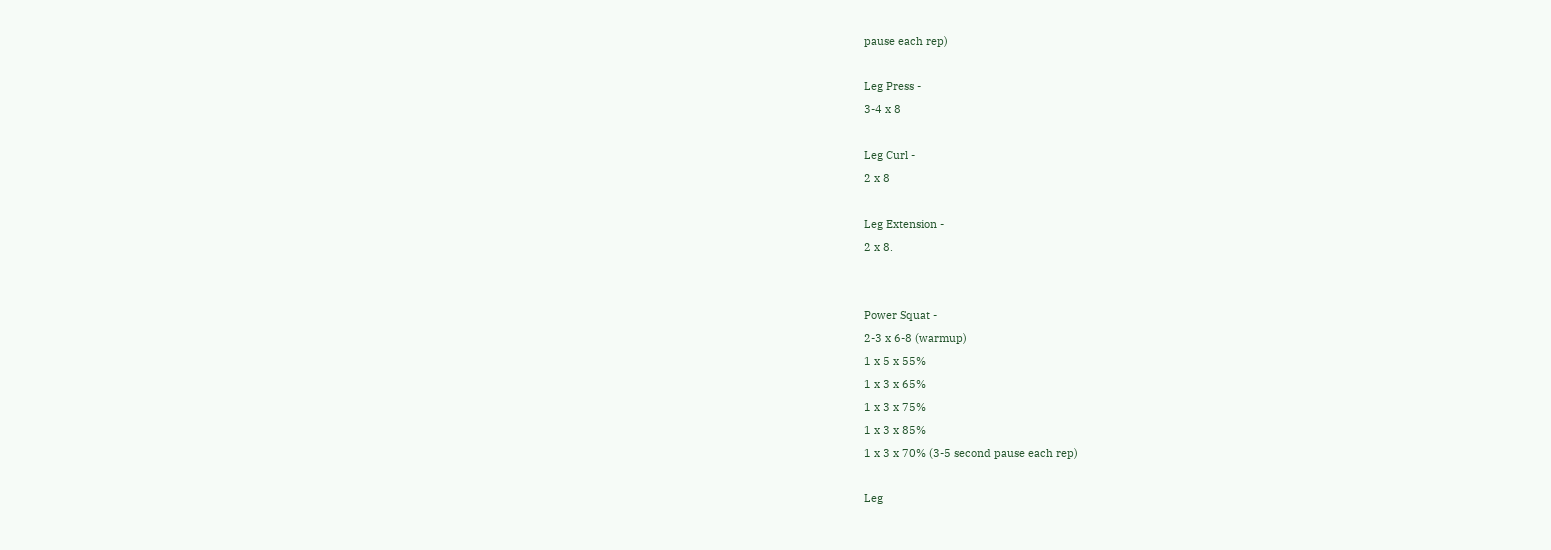pause each rep)

Leg Press -
3-4 x 8

Leg Curl -
2 x 8

Leg Extension -
2 x 8.


Power Squat -
2-3 x 6-8 (warmup)
1 x 5 x 55%
1 x 3 x 65%
1 x 3 x 75%
1 x 3 x 85%
1 x 3 x 70% (3-5 second pause each rep)

Leg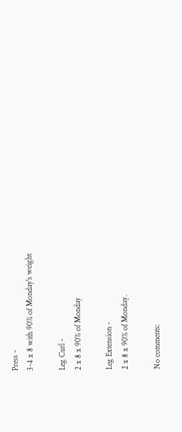Press -
3-4 x 8 with 90% of Monday's weight

Leg Curl -
2 x 8 x 90% of Monday

Leg Extension -
2 x 8 x 90% of Monday.

No comments: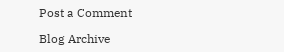Post a Comment

Blog Archive